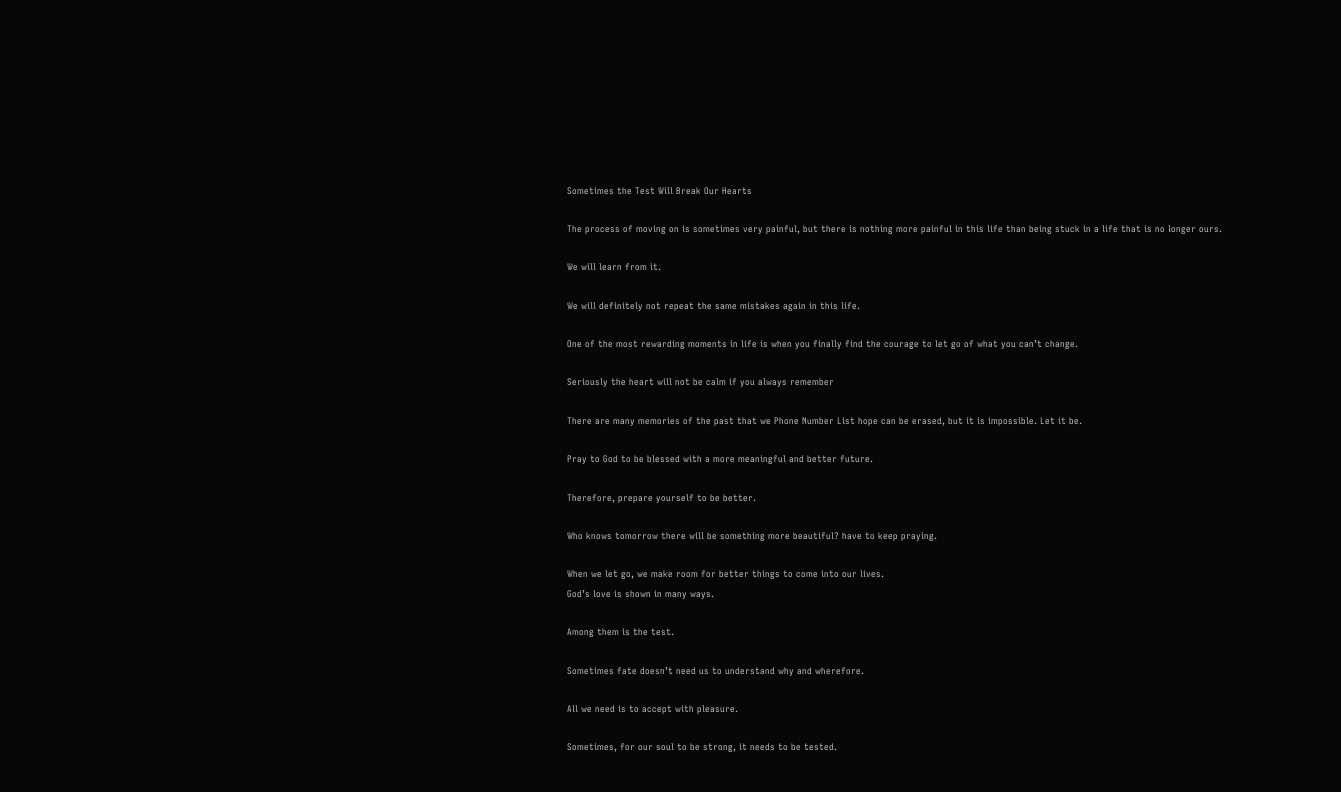Sometimes the Test Will Break Our Hearts

The process of moving on is sometimes very painful, but there is nothing more painful in this life than being stuck in a life that is no longer ours.

We will learn from it.

We will definitely not repeat the same mistakes again in this life.

One of the most rewarding moments in life is when you finally find the courage to let go of what you can’t change.

Seriously the heart will not be calm if you always remember

There are many memories of the past that we Phone Number List hope can be erased, but it is impossible. Let it be.

Pray to God to be blessed with a more meaningful and better future.

Therefore, prepare yourself to be better.

Who knows tomorrow there will be something more beautiful? have to keep praying.

When we let go, we make room for better things to come into our lives.
God’s love is shown in many ways.

Among them is the test.

Sometimes fate doesn’t need us to understand why and wherefore.

All we need is to accept with pleasure.

Sometimes, for our soul to be strong, it needs to be tested.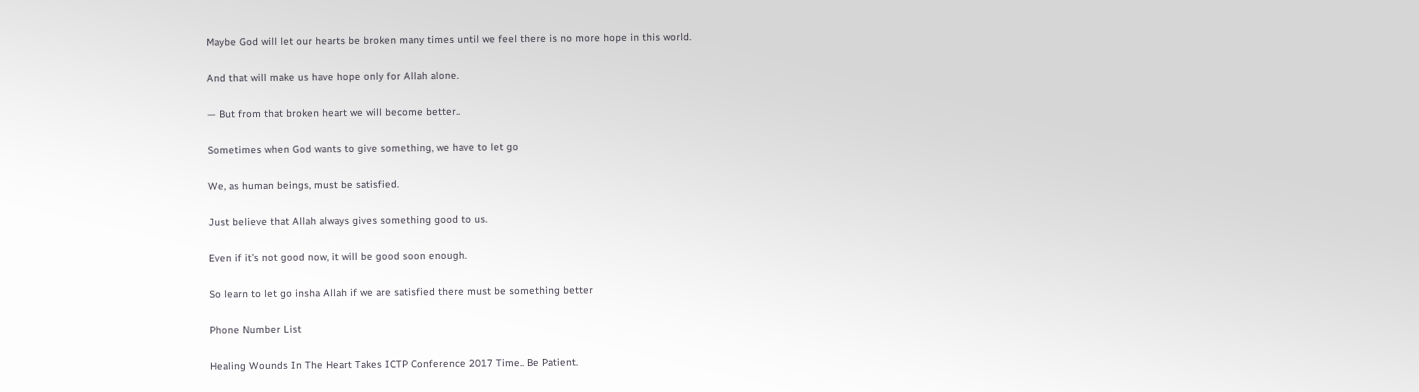Maybe God will let our hearts be broken many times until we feel there is no more hope in this world.

And that will make us have hope only for Allah alone.

— But from that broken heart we will become better..

Sometimes when God wants to give something, we have to let go

We, as human beings, must be satisfied.

Just believe that Allah always gives something good to us.

Even if it’s not good now, it will be good soon enough.

So learn to let go insha Allah if we are satisfied there must be something better

Phone Number List

Healing Wounds In The Heart Takes ICTP Conference 2017 Time.. Be Patient.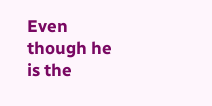Even though he is the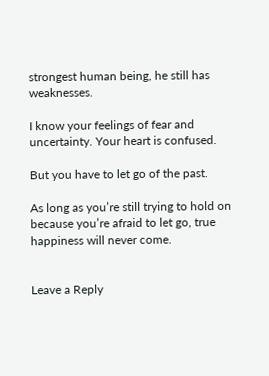strongest human being, he still has weaknesses.

I know your feelings of fear and uncertainty. Your heart is confused.

But you have to let go of the past.

As long as you’re still trying to hold on because you’re afraid to let go, true happiness will never come.


Leave a Reply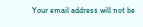Your email address will not be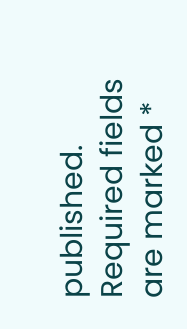published. Required fields are marked *